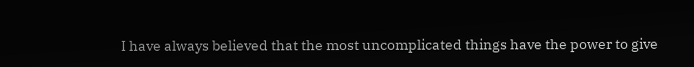I have always believed that the most uncomplicated things have the power to give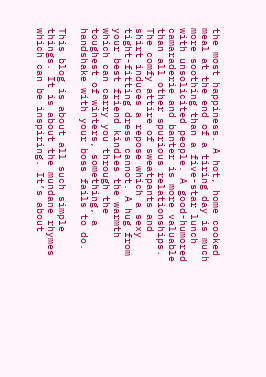the most happiness. A hot, home cooked meal at the end of a tiring day is much more soothing than a five-star lunch with unsolicited people. A good-humored camaraderie and banter is more valuable than all other spurious relationships. The comfy attire of sweatpants and shirt induces a repose which a sexy tight-fitting dress cannot. A hug from your best friend kindles the warmth which can carry you through the toughest of winters, something, a handshake with your boss fails to do.

This blog is about all such simple things. It is about the mundane rhymes which can be inspiring. It’s about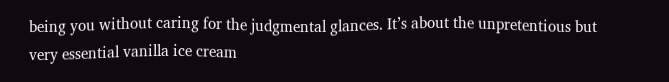being you without caring for the judgmental glances. It’s about the unpretentious but very essential vanilla ice cream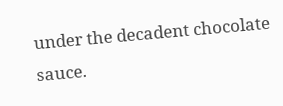under the decadent chocolate sauce.